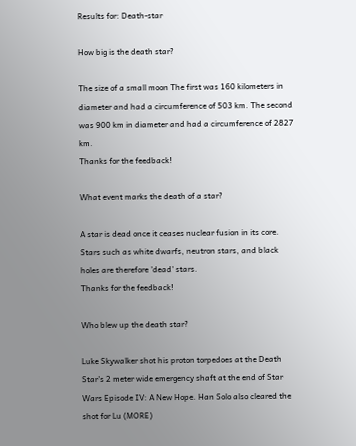Results for: Death-star

How big is the death star?

The size of a small moon The first was 160 kilometers in diameter and had a circumference of 503 km. The second was 900 km in diameter and had a circumference of 2827 km.
Thanks for the feedback!

What event marks the death of a star?

A star is dead once it ceases nuclear fusion in its core. Stars such as white dwarfs, neutron stars, and black holes are therefore 'dead' stars.
Thanks for the feedback!

Who blew up the death star?

Luke Skywalker shot his proton torpedoes at the Death Star's 2 meter wide emergency shaft at the end of Star Wars Episode IV: A New Hope. Han Solo also cleared the shot for Lu (MORE)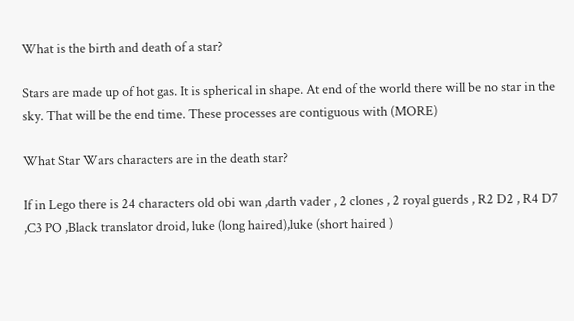What is the birth and death of a star?

Stars are made up of hot gas. It is spherical in shape. At end of the world there will be no star in the sky. That will be the end time. These processes are contiguous with (MORE)

What Star Wars characters are in the death star?

If in Lego there is 24 characters old obi wan ,darth vader , 2 clones , 2 royal guerds , R2 D2 , R4 D7 ,C3 PO ,Black translator droid, luke (long haired),luke (short haired )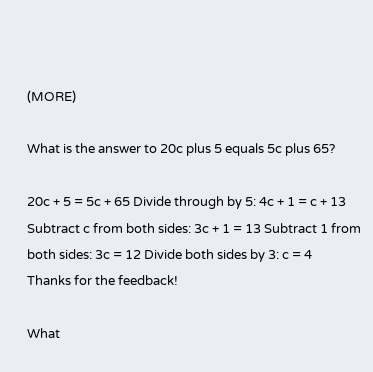(MORE)

What is the answer to 20c plus 5 equals 5c plus 65?

20c + 5 = 5c + 65 Divide through by 5: 4c + 1 = c + 13 Subtract c from both sides: 3c + 1 = 13 Subtract 1 from both sides: 3c = 12 Divide both sides by 3: c = 4
Thanks for the feedback!

What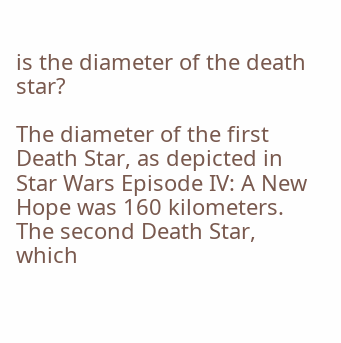is the diameter of the death star?

The diameter of the first Death Star, as depicted in Star Wars Episode IV: A New Hope was 160 kilometers. The second Death Star, which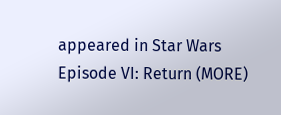appeared in Star Wars Episode VI: Return (MORE)